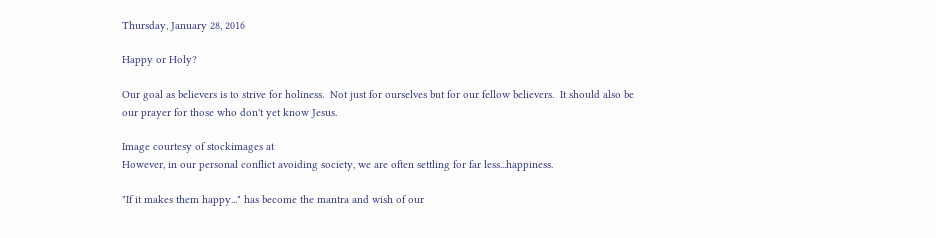Thursday, January 28, 2016

Happy or Holy?

Our goal as believers is to strive for holiness.  Not just for ourselves but for our fellow believers.  It should also be our prayer for those who don't yet know Jesus.

Image courtesy of stockimages at
However, in our personal conflict avoiding society, we are often settling for far less...happiness.

"If it makes them happy..." has become the mantra and wish of our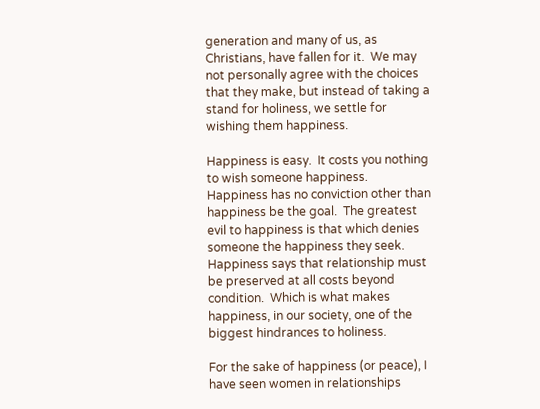generation and many of us, as Christians, have fallen for it.  We may not personally agree with the choices that they make, but instead of taking a stand for holiness, we settle for wishing them happiness.

Happiness is easy.  It costs you nothing to wish someone happiness.  Happiness has no conviction other than happiness be the goal.  The greatest evil to happiness is that which denies someone the happiness they seek.  Happiness says that relationship must be preserved at all costs beyond condition.  Which is what makes happiness, in our society, one of the biggest hindrances to holiness.

For the sake of happiness (or peace), I have seen women in relationships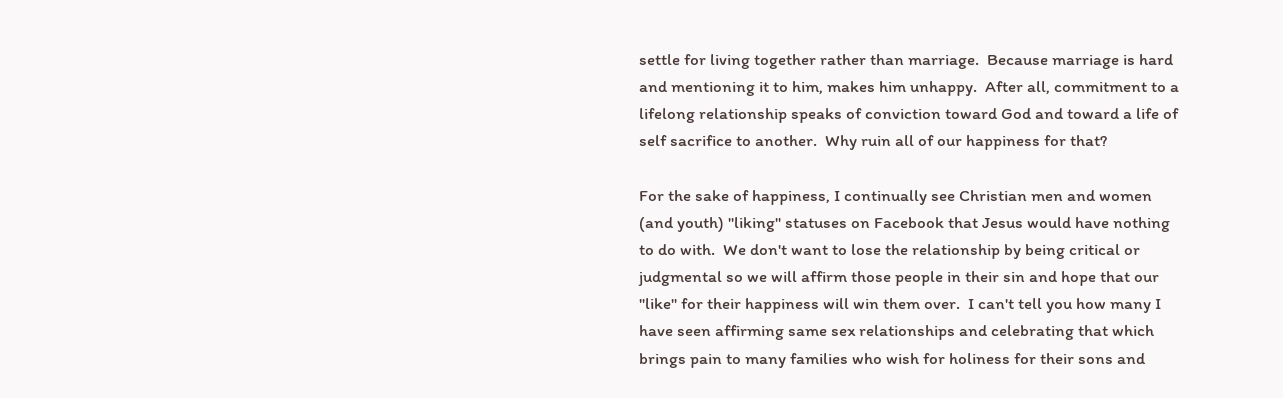settle for living together rather than marriage.  Because marriage is hard and mentioning it to him, makes him unhappy.  After all, commitment to a lifelong relationship speaks of conviction toward God and toward a life of self sacrifice to another.  Why ruin all of our happiness for that?

For the sake of happiness, I continually see Christian men and women (and youth) "liking" statuses on Facebook that Jesus would have nothing to do with.  We don't want to lose the relationship by being critical or judgmental so we will affirm those people in their sin and hope that our "like" for their happiness will win them over.  I can't tell you how many I have seen affirming same sex relationships and celebrating that which brings pain to many families who wish for holiness for their sons and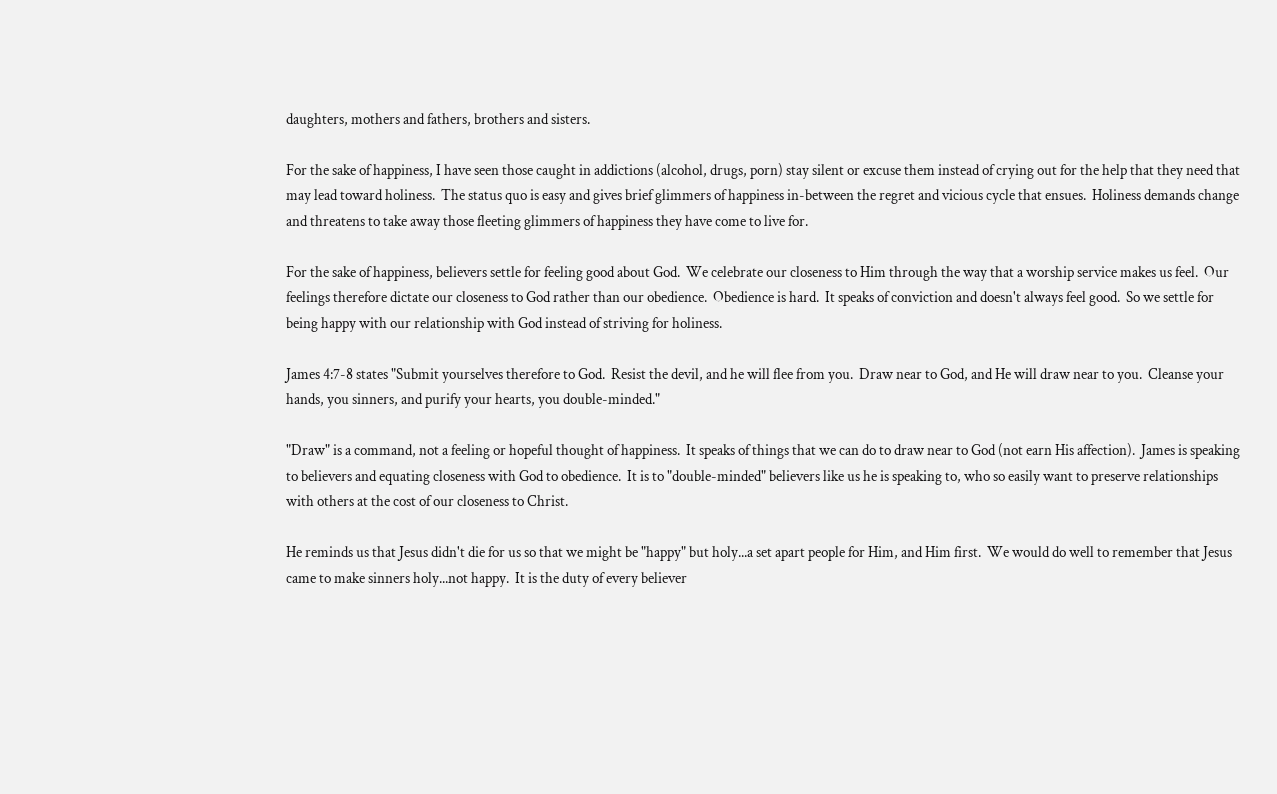daughters, mothers and fathers, brothers and sisters.

For the sake of happiness, I have seen those caught in addictions (alcohol, drugs, porn) stay silent or excuse them instead of crying out for the help that they need that may lead toward holiness.  The status quo is easy and gives brief glimmers of happiness in-between the regret and vicious cycle that ensues.  Holiness demands change and threatens to take away those fleeting glimmers of happiness they have come to live for.

For the sake of happiness, believers settle for feeling good about God.  We celebrate our closeness to Him through the way that a worship service makes us feel.  Our feelings therefore dictate our closeness to God rather than our obedience.  Obedience is hard.  It speaks of conviction and doesn't always feel good.  So we settle for being happy with our relationship with God instead of striving for holiness.

James 4:7-8 states "Submit yourselves therefore to God.  Resist the devil, and he will flee from you.  Draw near to God, and He will draw near to you.  Cleanse your hands, you sinners, and purify your hearts, you double-minded."

"Draw" is a command, not a feeling or hopeful thought of happiness.  It speaks of things that we can do to draw near to God (not earn His affection).  James is speaking to believers and equating closeness with God to obedience.  It is to "double-minded" believers like us he is speaking to, who so easily want to preserve relationships with others at the cost of our closeness to Christ.

He reminds us that Jesus didn't die for us so that we might be "happy" but holy...a set apart people for Him, and Him first.  We would do well to remember that Jesus came to make sinners holy...not happy.  It is the duty of every believer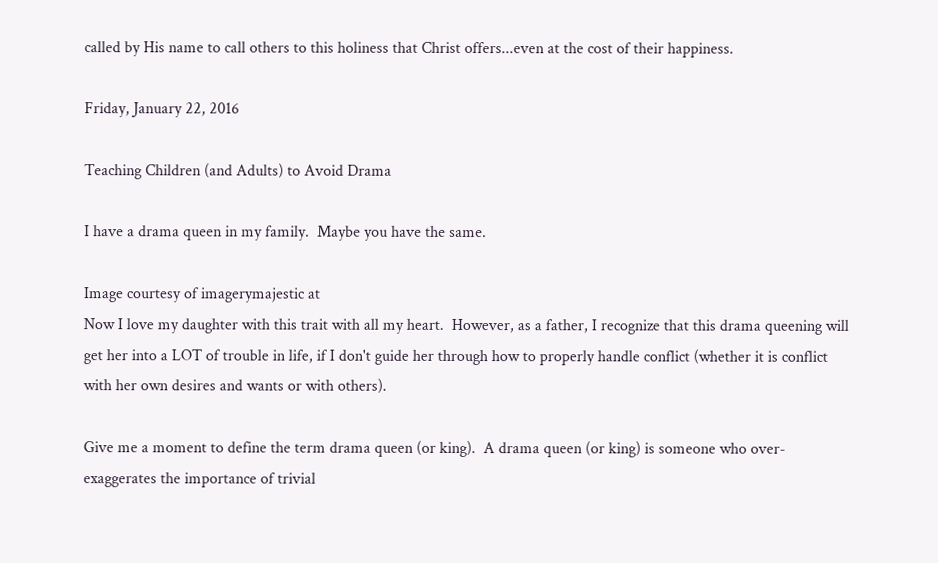called by His name to call others to this holiness that Christ offers...even at the cost of their happiness.

Friday, January 22, 2016

Teaching Children (and Adults) to Avoid Drama

I have a drama queen in my family.  Maybe you have the same.

Image courtesy of imagerymajestic at
Now I love my daughter with this trait with all my heart.  However, as a father, I recognize that this drama queening will get her into a LOT of trouble in life, if I don't guide her through how to properly handle conflict (whether it is conflict with her own desires and wants or with others).

Give me a moment to define the term drama queen (or king).  A drama queen (or king) is someone who over-exaggerates the importance of trivial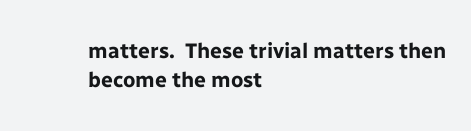matters.  These trivial matters then become the most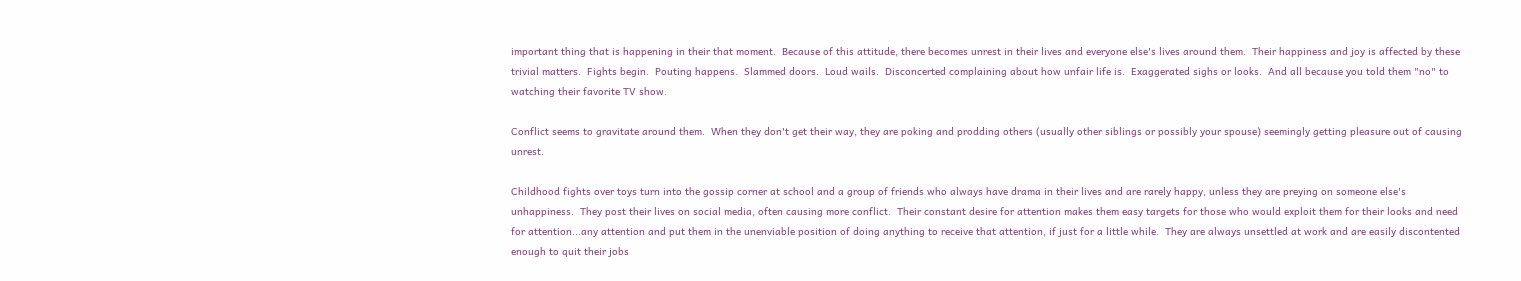important thing that is happening in their that moment.  Because of this attitude, there becomes unrest in their lives and everyone else's lives around them.  Their happiness and joy is affected by these trivial matters.  Fights begin.  Pouting happens.  Slammed doors.  Loud wails.  Disconcerted complaining about how unfair life is.  Exaggerated sighs or looks.  And all because you told them "no" to watching their favorite TV show.

Conflict seems to gravitate around them.  When they don't get their way, they are poking and prodding others (usually other siblings or possibly your spouse) seemingly getting pleasure out of causing unrest.

Childhood fights over toys turn into the gossip corner at school and a group of friends who always have drama in their lives and are rarely happy, unless they are preying on someone else's unhappiness.  They post their lives on social media, often causing more conflict.  Their constant desire for attention makes them easy targets for those who would exploit them for their looks and need for attention...any attention and put them in the unenviable position of doing anything to receive that attention, if just for a little while.  They are always unsettled at work and are easily discontented enough to quit their jobs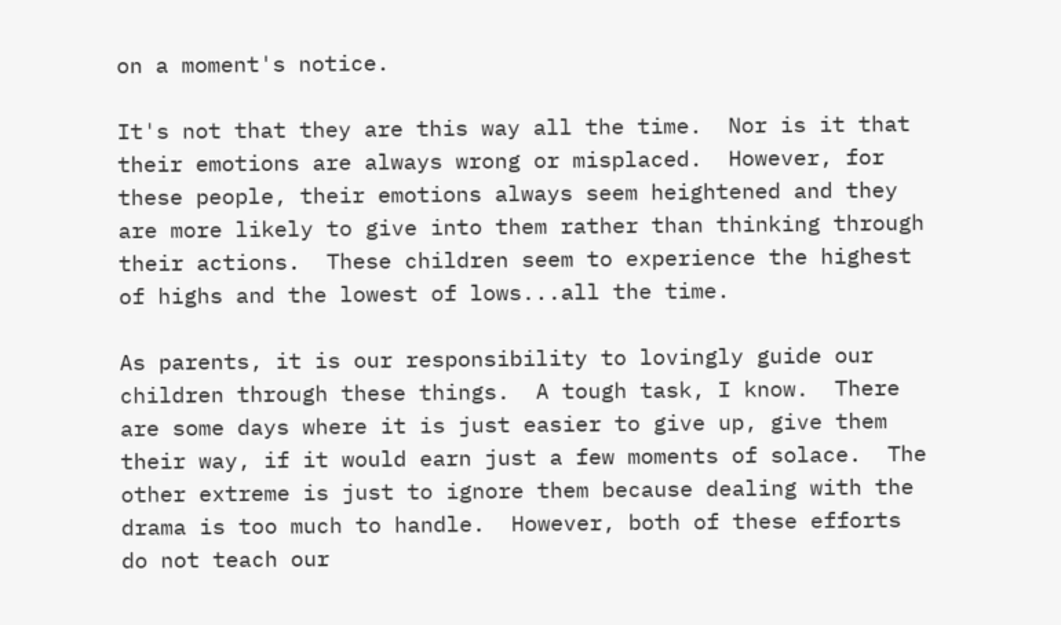on a moment's notice.

It's not that they are this way all the time.  Nor is it that their emotions are always wrong or misplaced.  However, for these people, their emotions always seem heightened and they are more likely to give into them rather than thinking through their actions.  These children seem to experience the highest of highs and the lowest of lows...all the time.

As parents, it is our responsibility to lovingly guide our children through these things.  A tough task, I know.  There are some days where it is just easier to give up, give them their way, if it would earn just a few moments of solace.  The other extreme is just to ignore them because dealing with the drama is too much to handle.  However, both of these efforts do not teach our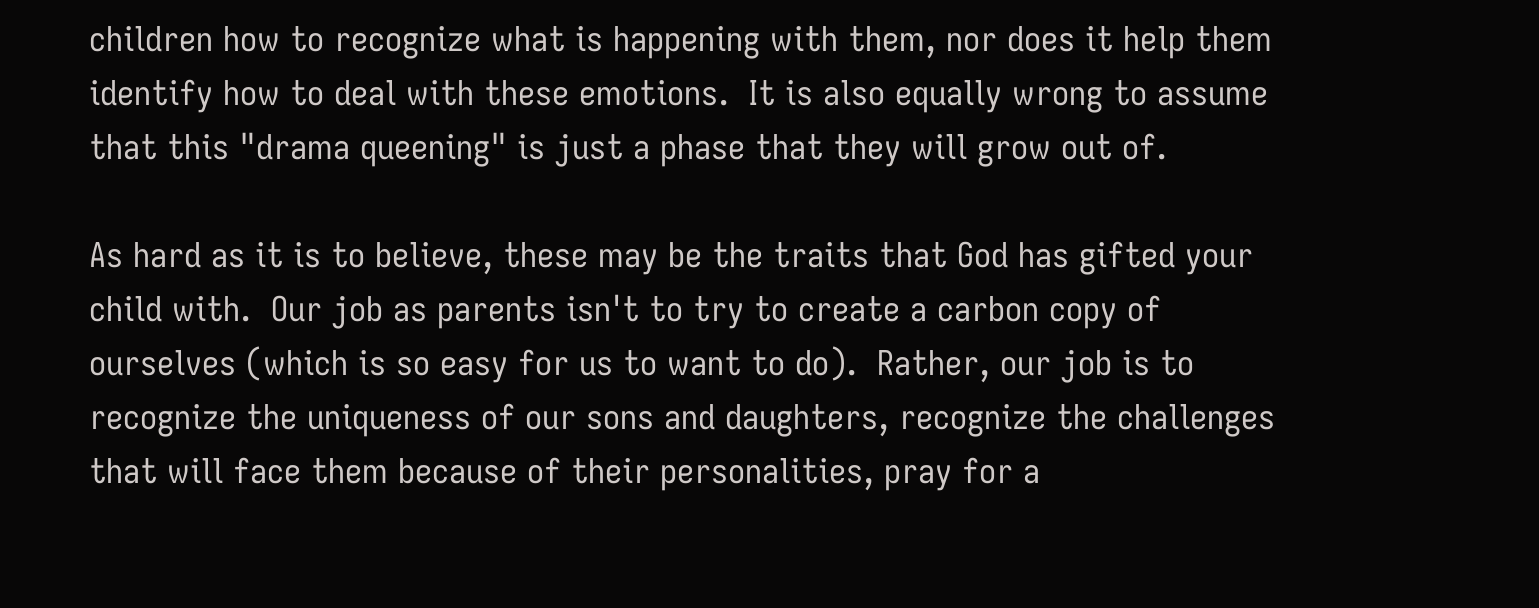children how to recognize what is happening with them, nor does it help them identify how to deal with these emotions.  It is also equally wrong to assume that this "drama queening" is just a phase that they will grow out of.

As hard as it is to believe, these may be the traits that God has gifted your child with.  Our job as parents isn't to try to create a carbon copy of ourselves (which is so easy for us to want to do).  Rather, our job is to recognize the uniqueness of our sons and daughters, recognize the challenges that will face them because of their personalities, pray for a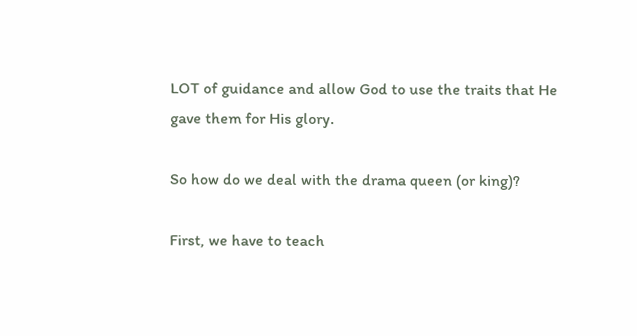LOT of guidance and allow God to use the traits that He gave them for His glory.

So how do we deal with the drama queen (or king)?

First, we have to teach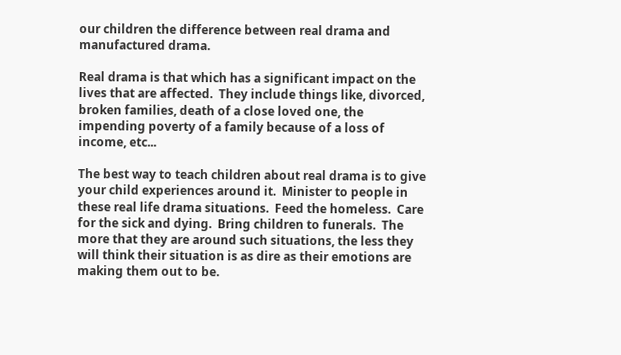our children the difference between real drama and manufactured drama.

Real drama is that which has a significant impact on the lives that are affected.  They include things like, divorced, broken families, death of a close loved one, the impending poverty of a family because of a loss of income, etc...

The best way to teach children about real drama is to give your child experiences around it.  Minister to people in these real life drama situations.  Feed the homeless.  Care for the sick and dying.  Bring children to funerals.  The more that they are around such situations, the less they will think their situation is as dire as their emotions are making them out to be.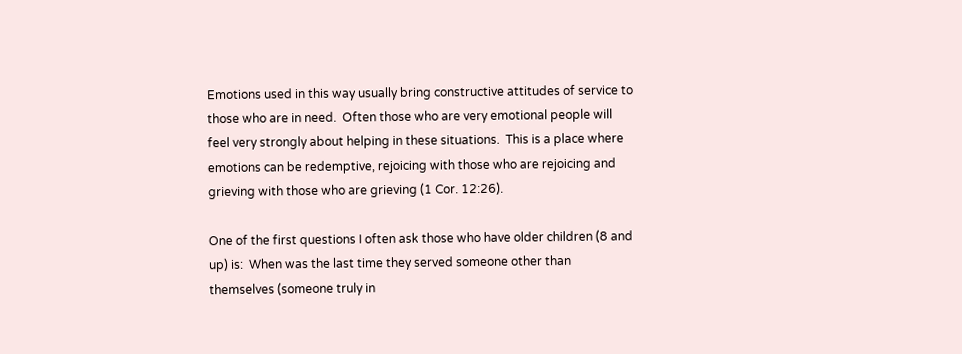Emotions used in this way usually bring constructive attitudes of service to those who are in need.  Often those who are very emotional people will feel very strongly about helping in these situations.  This is a place where emotions can be redemptive, rejoicing with those who are rejoicing and grieving with those who are grieving (1 Cor. 12:26).

One of the first questions I often ask those who have older children (8 and up) is:  When was the last time they served someone other than themselves (someone truly in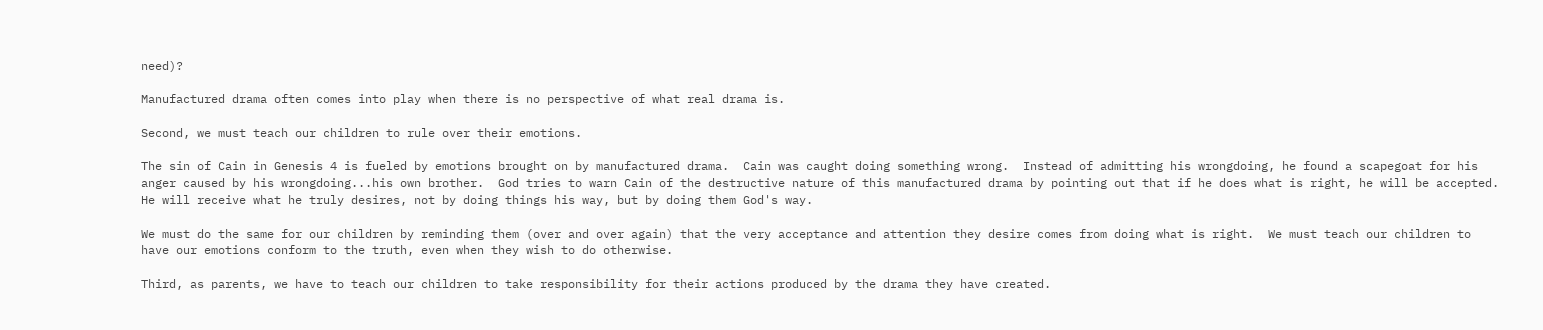need)?

Manufactured drama often comes into play when there is no perspective of what real drama is.

Second, we must teach our children to rule over their emotions.

The sin of Cain in Genesis 4 is fueled by emotions brought on by manufactured drama.  Cain was caught doing something wrong.  Instead of admitting his wrongdoing, he found a scapegoat for his anger caused by his wrongdoing...his own brother.  God tries to warn Cain of the destructive nature of this manufactured drama by pointing out that if he does what is right, he will be accepted.  He will receive what he truly desires, not by doing things his way, but by doing them God's way.

We must do the same for our children by reminding them (over and over again) that the very acceptance and attention they desire comes from doing what is right.  We must teach our children to have our emotions conform to the truth, even when they wish to do otherwise.

Third, as parents, we have to teach our children to take responsibility for their actions produced by the drama they have created.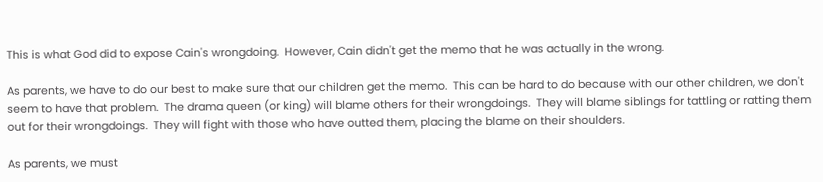This is what God did to expose Cain's wrongdoing.  However, Cain didn't get the memo that he was actually in the wrong.

As parents, we have to do our best to make sure that our children get the memo.  This can be hard to do because with our other children, we don't seem to have that problem.  The drama queen (or king) will blame others for their wrongdoings.  They will blame siblings for tattling or ratting them out for their wrongdoings.  They will fight with those who have outted them, placing the blame on their shoulders.

As parents, we must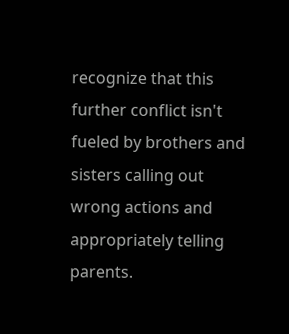recognize that this further conflict isn't fueled by brothers and sisters calling out wrong actions and appropriately telling parents.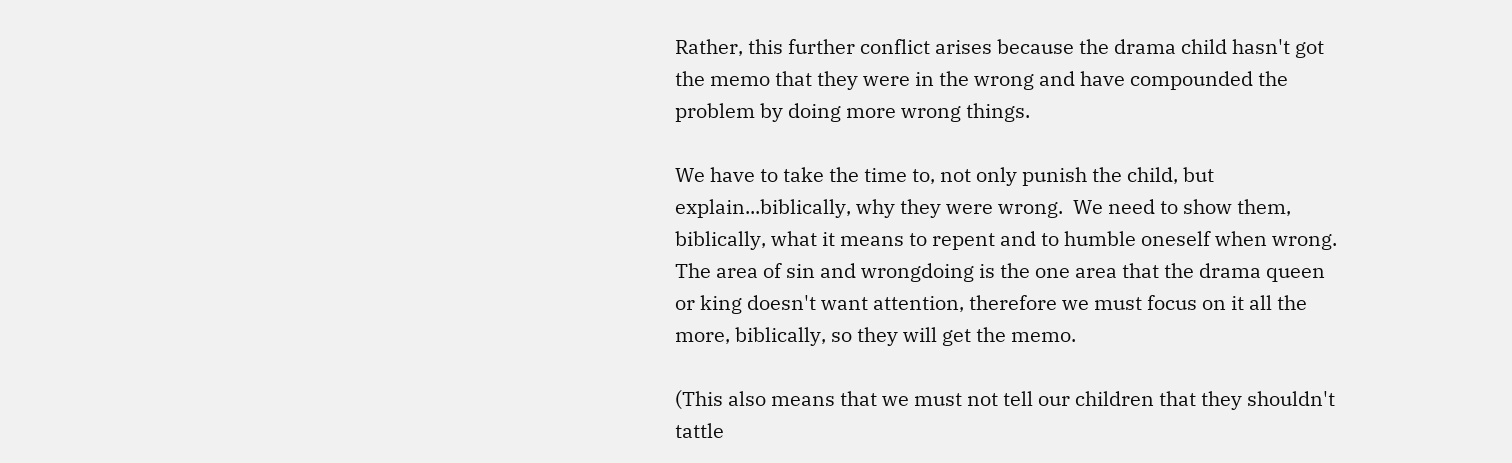Rather, this further conflict arises because the drama child hasn't got the memo that they were in the wrong and have compounded the problem by doing more wrong things.

We have to take the time to, not only punish the child, but explain...biblically, why they were wrong.  We need to show them, biblically, what it means to repent and to humble oneself when wrong.  The area of sin and wrongdoing is the one area that the drama queen or king doesn't want attention, therefore we must focus on it all the more, biblically, so they will get the memo.

(This also means that we must not tell our children that they shouldn't tattle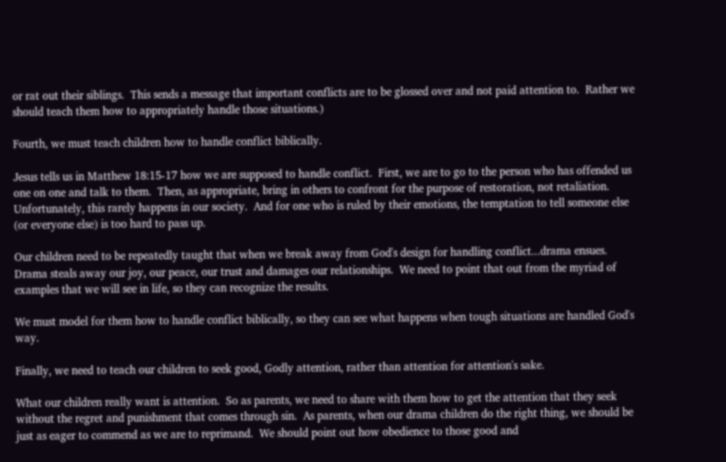or rat out their siblings.  This sends a message that important conflicts are to be glossed over and not paid attention to.  Rather we should teach them how to appropriately handle those situations.)

Fourth, we must teach children how to handle conflict biblically.

Jesus tells us in Matthew 18:15-17 how we are supposed to handle conflict.  First, we are to go to the person who has offended us one on one and talk to them.  Then, as appropriate, bring in others to confront for the purpose of restoration, not retaliation.  Unfortunately, this rarely happens in our society.  And for one who is ruled by their emotions, the temptation to tell someone else (or everyone else) is too hard to pass up.

Our children need to be repeatedly taught that when we break away from God's design for handling conflict...drama ensues.  Drama steals away our joy, our peace, our trust and damages our relationships.  We need to point that out from the myriad of examples that we will see in life, so they can recognize the results.

We must model for them how to handle conflict biblically, so they can see what happens when tough situations are handled God's way.

Finally, we need to teach our children to seek good, Godly attention, rather than attention for attention's sake.

What our children really want is attention.  So as parents, we need to share with them how to get the attention that they seek without the regret and punishment that comes through sin.  As parents, when our drama children do the right thing, we should be just as eager to commend as we are to reprimand.  We should point out how obedience to those good and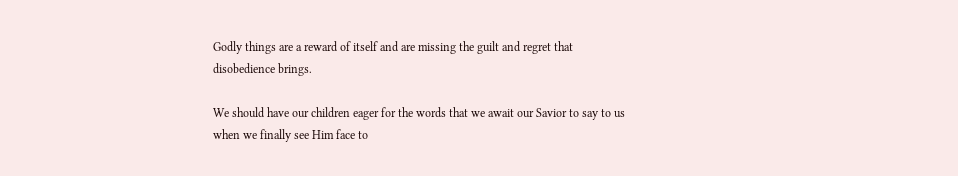Godly things are a reward of itself and are missing the guilt and regret that disobedience brings.

We should have our children eager for the words that we await our Savior to say to us when we finally see Him face to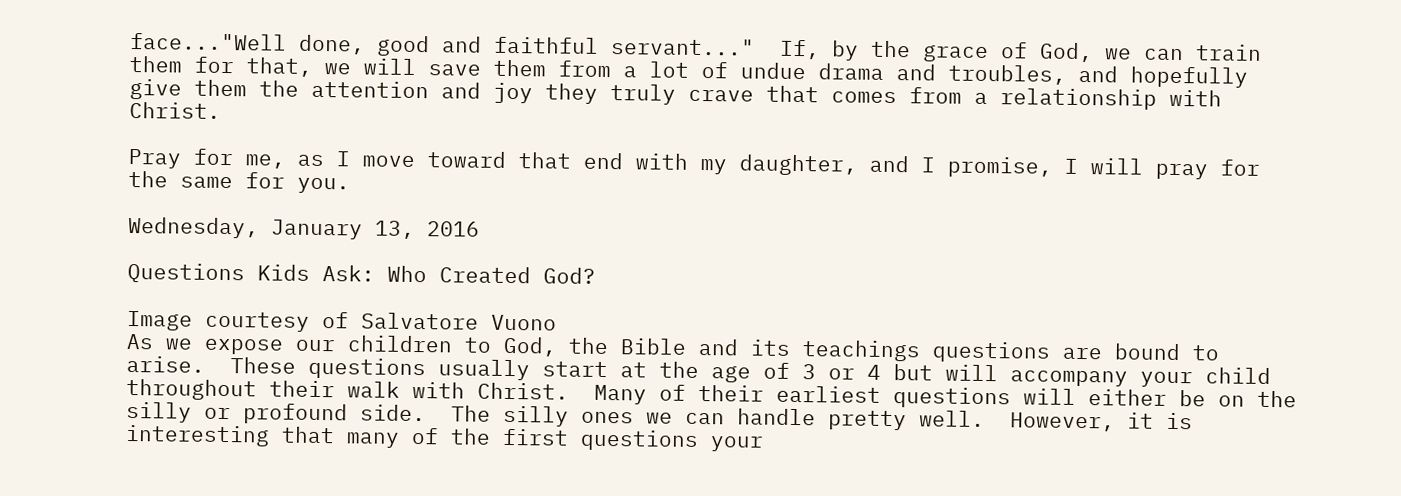face..."Well done, good and faithful servant..."  If, by the grace of God, we can train them for that, we will save them from a lot of undue drama and troubles, and hopefully give them the attention and joy they truly crave that comes from a relationship with Christ.

Pray for me, as I move toward that end with my daughter, and I promise, I will pray for the same for you.

Wednesday, January 13, 2016

Questions Kids Ask: Who Created God?

Image courtesy of Salvatore Vuono
As we expose our children to God, the Bible and its teachings questions are bound to arise.  These questions usually start at the age of 3 or 4 but will accompany your child throughout their walk with Christ.  Many of their earliest questions will either be on the silly or profound side.  The silly ones we can handle pretty well.  However, it is interesting that many of the first questions your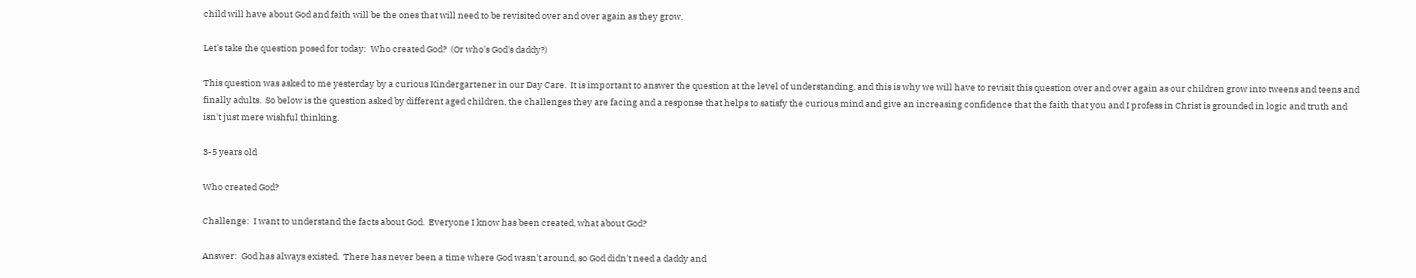child will have about God and faith will be the ones that will need to be revisited over and over again as they grow.

Let's take the question posed for today:  Who created God?  (Or who's God's daddy?)

This question was asked to me yesterday by a curious Kindergartener in our Day Care.  It is important to answer the question at the level of understanding, and this is why we will have to revisit this question over and over again as our children grow into tweens and teens and finally adults.  So below is the question asked by different aged children, the challenges they are facing and a response that helps to satisfy the curious mind and give an increasing confidence that the faith that you and I profess in Christ is grounded in logic and truth and isn't just mere wishful thinking.

3-5 years old

Who created God?

Challenge:  I want to understand the facts about God.  Everyone I know has been created, what about God?

Answer:  God has always existed.  There has never been a time where God wasn't around, so God didn't need a daddy and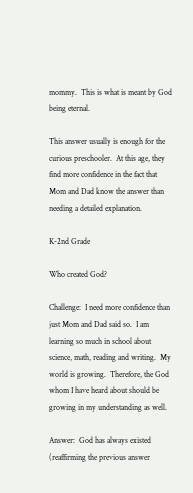mommy.  This is what is meant by God being eternal.

This answer usually is enough for the curious preschooler.  At this age, they find more confidence in the fact that Mom and Dad know the answer than needing a detailed explanation.

K-2nd Grade

Who created God?

Challenge:  I need more confidence than just Mom and Dad said so.  I am learning so much in school about science, math, reading and writing.  My world is growing.  Therefore, the God whom I have heard about should be growing in my understanding as well.

Answer:  God has always existed (reaffirming the previous answer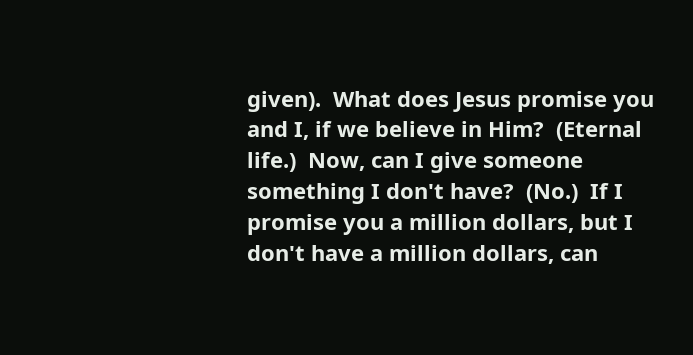given).  What does Jesus promise you and I, if we believe in Him?  (Eternal life.)  Now, can I give someone something I don't have?  (No.)  If I promise you a million dollars, but I don't have a million dollars, can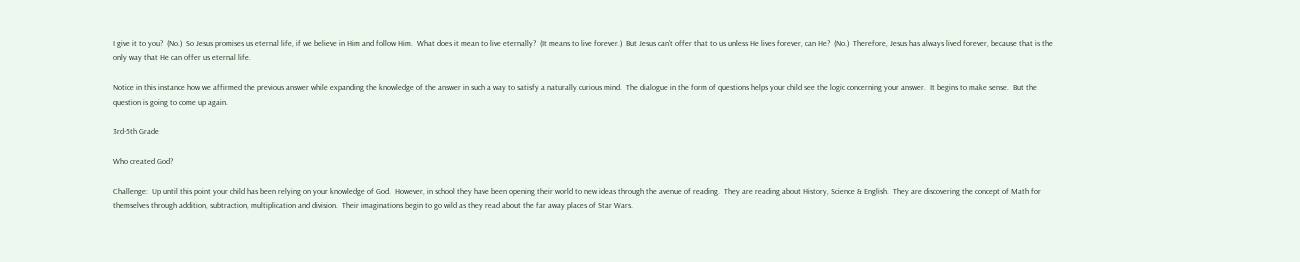I give it to you?  (No.)  So Jesus promises us eternal life, if we believe in Him and follow Him.  What does it mean to live eternally?  (It means to live forever.)  But Jesus can't offer that to us unless He lives forever, can He?  (No.)  Therefore, Jesus has always lived forever, because that is the only way that He can offer us eternal life.

Notice in this instance how we affirmed the previous answer while expanding the knowledge of the answer in such a way to satisfy a naturally curious mind.  The dialogue in the form of questions helps your child see the logic concerning your answer.  It begins to make sense.  But the question is going to come up again.

3rd-5th Grade

Who created God?

Challenge:  Up until this point your child has been relying on your knowledge of God.  However, in school they have been opening their world to new ideas through the avenue of reading.  They are reading about History, Science & English.  They are discovering the concept of Math for themselves through addition, subtraction, multiplication and division.  Their imaginations begin to go wild as they read about the far away places of Star Wars.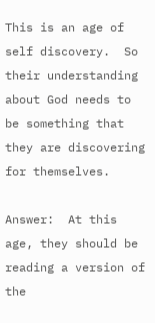This is an age of self discovery.  So their understanding about God needs to be something that they are discovering for themselves.

Answer:  At this age, they should be reading a version of the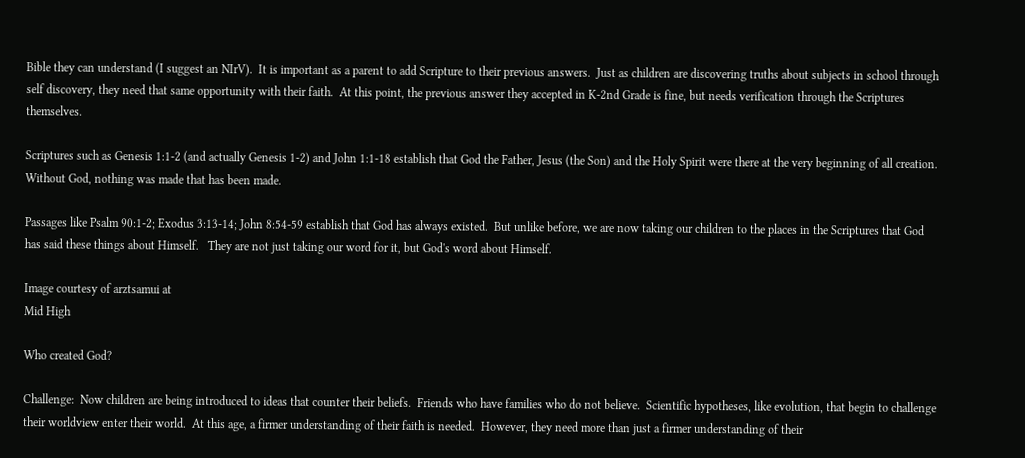Bible they can understand (I suggest an NIrV).  It is important as a parent to add Scripture to their previous answers.  Just as children are discovering truths about subjects in school through self discovery, they need that same opportunity with their faith.  At this point, the previous answer they accepted in K-2nd Grade is fine, but needs verification through the Scriptures themselves.

Scriptures such as Genesis 1:1-2 (and actually Genesis 1-2) and John 1:1-18 establish that God the Father, Jesus (the Son) and the Holy Spirit were there at the very beginning of all creation.  Without God, nothing was made that has been made.

Passages like Psalm 90:1-2; Exodus 3:13-14; John 8:54-59 establish that God has always existed.  But unlike before, we are now taking our children to the places in the Scriptures that God has said these things about Himself.   They are not just taking our word for it, but God's word about Himself.

Image courtesy of arztsamui at
Mid High

Who created God?

Challenge:  Now children are being introduced to ideas that counter their beliefs.  Friends who have families who do not believe.  Scientific hypotheses, like evolution, that begin to challenge their worldview enter their world.  At this age, a firmer understanding of their faith is needed.  However, they need more than just a firmer understanding of their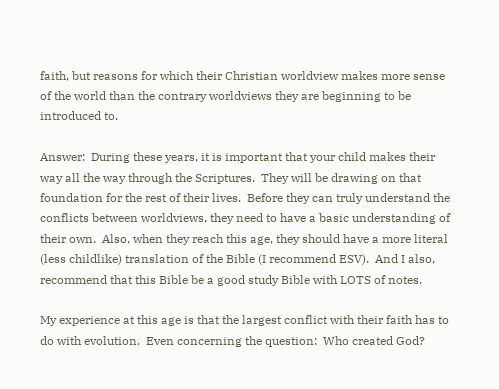faith, but reasons for which their Christian worldview makes more sense of the world than the contrary worldviews they are beginning to be introduced to.

Answer:  During these years, it is important that your child makes their way all the way through the Scriptures.  They will be drawing on that foundation for the rest of their lives.  Before they can truly understand the conflicts between worldviews, they need to have a basic understanding of their own.  Also, when they reach this age, they should have a more literal (less childlike) translation of the Bible (I recommend ESV).  And I also, recommend that this Bible be a good study Bible with LOTS of notes.

My experience at this age is that the largest conflict with their faith has to do with evolution.  Even concerning the question:  Who created God?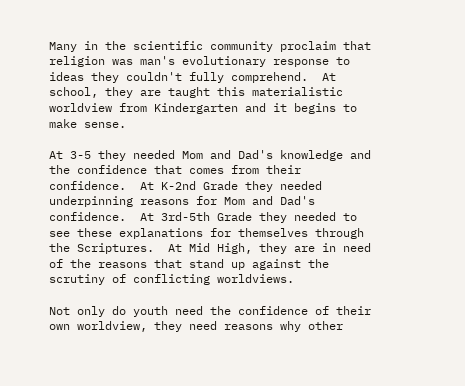Many in the scientific community proclaim that religion was man's evolutionary response to ideas they couldn't fully comprehend.  At school, they are taught this materialistic worldview from Kindergarten and it begins to make sense.

At 3-5 they needed Mom and Dad's knowledge and the confidence that comes from their confidence.  At K-2nd Grade they needed underpinning reasons for Mom and Dad's confidence.  At 3rd-5th Grade they needed to see these explanations for themselves through the Scriptures.  At Mid High, they are in need of the reasons that stand up against the scrutiny of conflicting worldviews.

Not only do youth need the confidence of their own worldview, they need reasons why other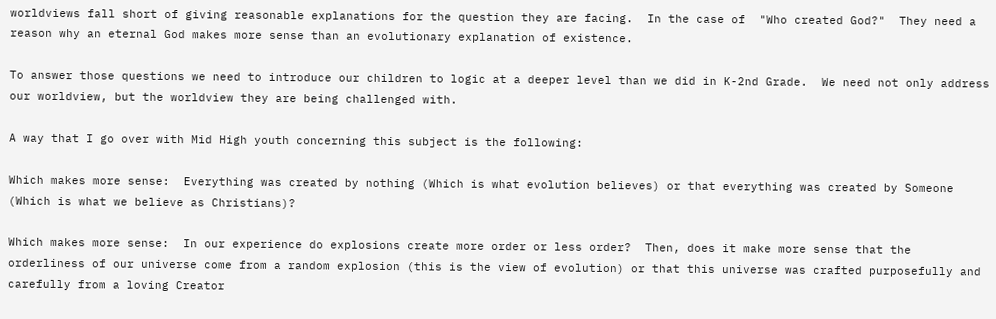worldviews fall short of giving reasonable explanations for the question they are facing.  In the case of  "Who created God?"  They need a reason why an eternal God makes more sense than an evolutionary explanation of existence.

To answer those questions we need to introduce our children to logic at a deeper level than we did in K-2nd Grade.  We need not only address our worldview, but the worldview they are being challenged with.

A way that I go over with Mid High youth concerning this subject is the following:

Which makes more sense:  Everything was created by nothing (Which is what evolution believes) or that everything was created by Someone (Which is what we believe as Christians)?

Which makes more sense:  In our experience do explosions create more order or less order?  Then, does it make more sense that the orderliness of our universe come from a random explosion (this is the view of evolution) or that this universe was crafted purposefully and carefully from a loving Creator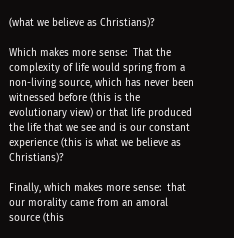(what we believe as Christians)?

Which makes more sense:  That the complexity of life would spring from a non-living source, which has never been witnessed before (this is the evolutionary view) or that life produced the life that we see and is our constant experience (this is what we believe as Christians)?

Finally, which makes more sense:  that our morality came from an amoral source (this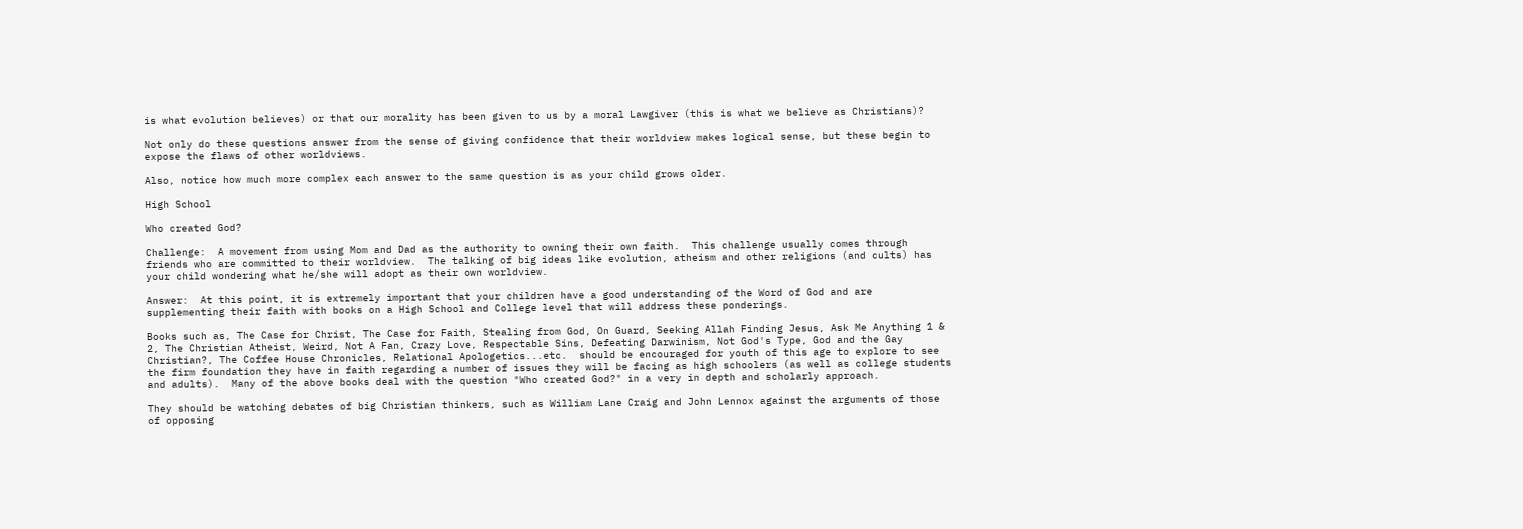is what evolution believes) or that our morality has been given to us by a moral Lawgiver (this is what we believe as Christians)?

Not only do these questions answer from the sense of giving confidence that their worldview makes logical sense, but these begin to expose the flaws of other worldviews.

Also, notice how much more complex each answer to the same question is as your child grows older.

High School

Who created God?

Challenge:  A movement from using Mom and Dad as the authority to owning their own faith.  This challenge usually comes through friends who are committed to their worldview.  The talking of big ideas like evolution, atheism and other religions (and cults) has your child wondering what he/she will adopt as their own worldview.

Answer:  At this point, it is extremely important that your children have a good understanding of the Word of God and are supplementing their faith with books on a High School and College level that will address these ponderings.

Books such as, The Case for Christ, The Case for Faith, Stealing from God, On Guard, Seeking Allah Finding Jesus, Ask Me Anything 1 & 2, The Christian Atheist, Weird, Not A Fan, Crazy Love, Respectable Sins, Defeating Darwinism, Not God's Type, God and the Gay Christian?, The Coffee House Chronicles, Relational Apologetics...etc.  should be encouraged for youth of this age to explore to see the firm foundation they have in faith regarding a number of issues they will be facing as high schoolers (as well as college students and adults).  Many of the above books deal with the question "Who created God?" in a very in depth and scholarly approach.

They should be watching debates of big Christian thinkers, such as William Lane Craig and John Lennox against the arguments of those of opposing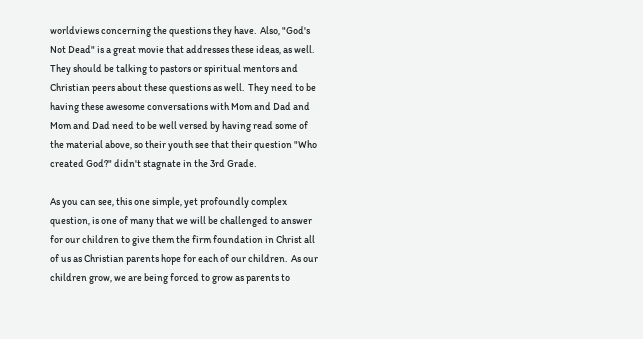worldviews concerning the questions they have.  Also, "God's Not Dead" is a great movie that addresses these ideas, as well.  They should be talking to pastors or spiritual mentors and Christian peers about these questions as well.  They need to be having these awesome conversations with Mom and Dad and Mom and Dad need to be well versed by having read some of the material above, so their youth see that their question "Who created God?" didn't stagnate in the 3rd Grade.

As you can see, this one simple, yet profoundly complex question, is one of many that we will be challenged to answer for our children to give them the firm foundation in Christ all of us as Christian parents hope for each of our children.  As our children grow, we are being forced to grow as parents to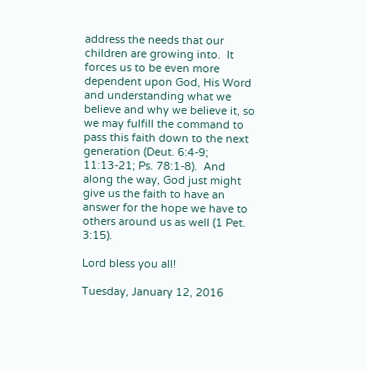address the needs that our children are growing into.  It forces us to be even more dependent upon God, His Word and understanding what we believe and why we believe it, so we may fulfill the command to pass this faith down to the next generation (Deut. 6:4-9; 11:13-21; Ps. 78:1-8).  And along the way, God just might give us the faith to have an answer for the hope we have to others around us as well (1 Pet. 3:15).

Lord bless you all!

Tuesday, January 12, 2016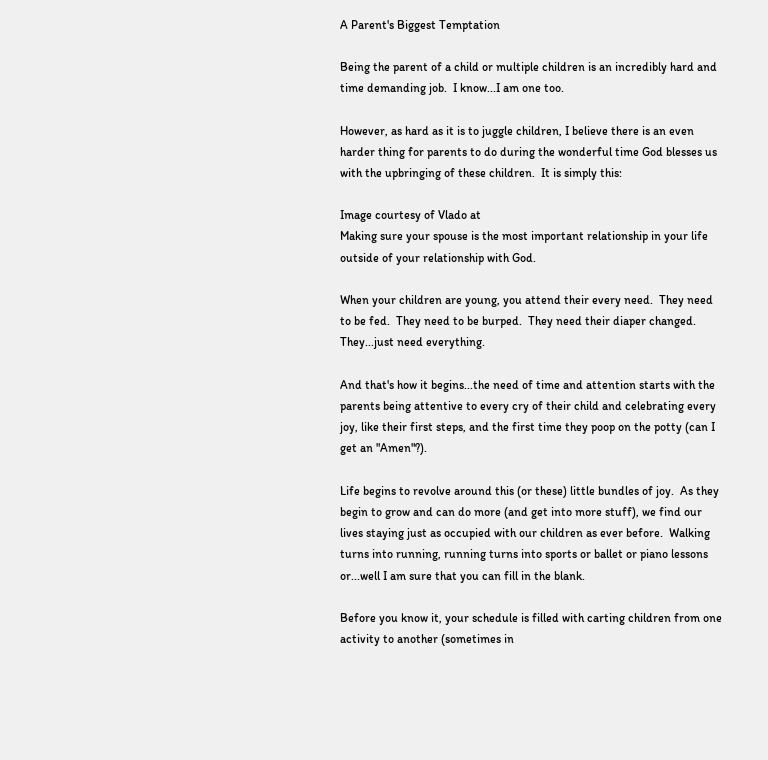A Parent's Biggest Temptation

Being the parent of a child or multiple children is an incredibly hard and time demanding job.  I know...I am one too.

However, as hard as it is to juggle children, I believe there is an even harder thing for parents to do during the wonderful time God blesses us with the upbringing of these children.  It is simply this:

Image courtesy of Vlado at
Making sure your spouse is the most important relationship in your life outside of your relationship with God.

When your children are young, you attend their every need.  They need to be fed.  They need to be burped.  They need their diaper changed.  They...just need everything.

And that's how it begins...the need of time and attention starts with the parents being attentive to every cry of their child and celebrating every joy, like their first steps, and the first time they poop on the potty (can I get an "Amen"?).

Life begins to revolve around this (or these) little bundles of joy.  As they begin to grow and can do more (and get into more stuff), we find our lives staying just as occupied with our children as ever before.  Walking turns into running, running turns into sports or ballet or piano lessons or...well I am sure that you can fill in the blank.

Before you know it, your schedule is filled with carting children from one activity to another (sometimes in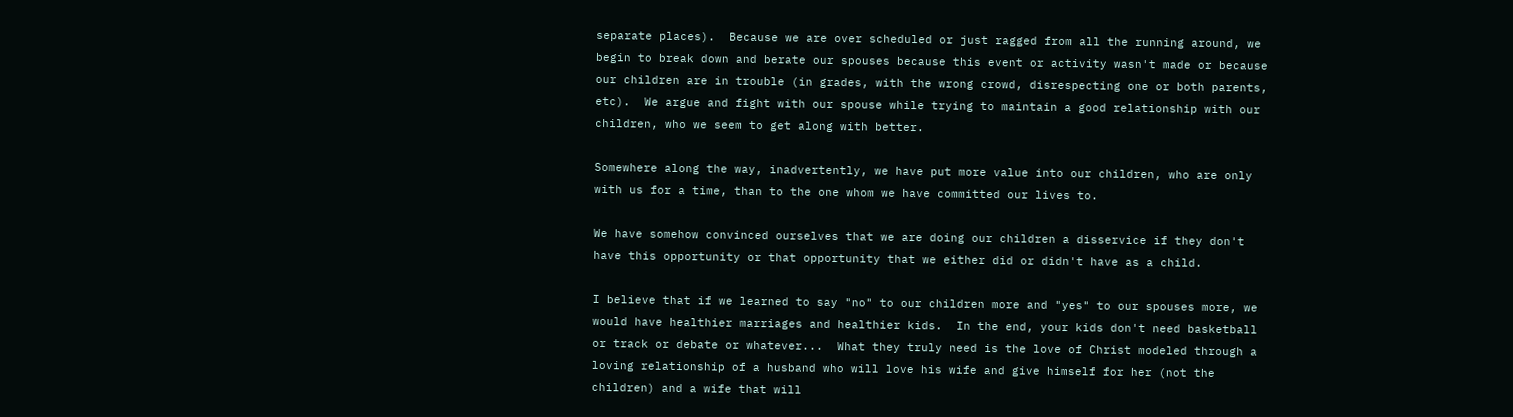separate places).  Because we are over scheduled or just ragged from all the running around, we begin to break down and berate our spouses because this event or activity wasn't made or because our children are in trouble (in grades, with the wrong crowd, disrespecting one or both parents, etc).  We argue and fight with our spouse while trying to maintain a good relationship with our children, who we seem to get along with better.

Somewhere along the way, inadvertently, we have put more value into our children, who are only with us for a time, than to the one whom we have committed our lives to.

We have somehow convinced ourselves that we are doing our children a disservice if they don't have this opportunity or that opportunity that we either did or didn't have as a child.

I believe that if we learned to say "no" to our children more and "yes" to our spouses more, we would have healthier marriages and healthier kids.  In the end, your kids don't need basketball or track or debate or whatever...  What they truly need is the love of Christ modeled through a loving relationship of a husband who will love his wife and give himself for her (not the children) and a wife that will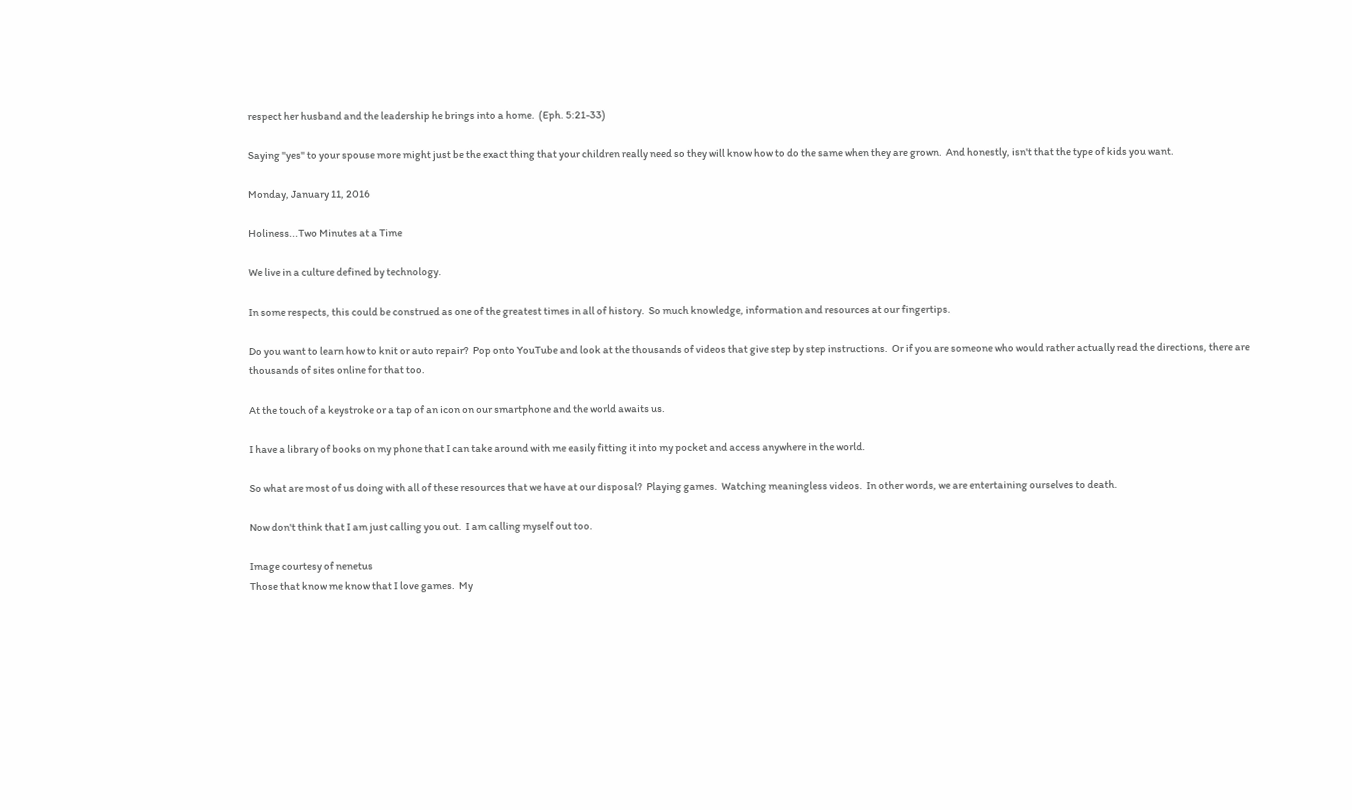respect her husband and the leadership he brings into a home.  (Eph. 5:21-33)

Saying "yes" to your spouse more might just be the exact thing that your children really need so they will know how to do the same when they are grown.  And honestly, isn't that the type of kids you want.

Monday, January 11, 2016

Holiness...Two Minutes at a Time

We live in a culture defined by technology.

In some respects, this could be construed as one of the greatest times in all of history.  So much knowledge, information and resources at our fingertips.

Do you want to learn how to knit or auto repair?  Pop onto YouTube and look at the thousands of videos that give step by step instructions.  Or if you are someone who would rather actually read the directions, there are thousands of sites online for that too.

At the touch of a keystroke or a tap of an icon on our smartphone and the world awaits us.

I have a library of books on my phone that I can take around with me easily fitting it into my pocket and access anywhere in the world.

So what are most of us doing with all of these resources that we have at our disposal?  Playing games.  Watching meaningless videos.  In other words, we are entertaining ourselves to death.

Now don't think that I am just calling you out.  I am calling myself out too.

Image courtesy of nenetus
Those that know me know that I love games.  My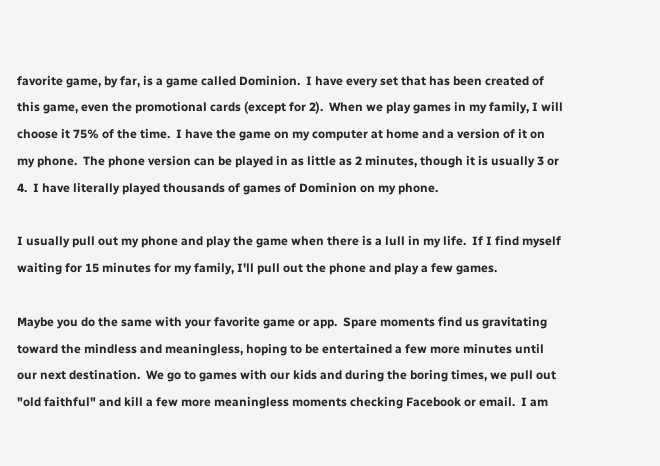favorite game, by far, is a game called Dominion.  I have every set that has been created of this game, even the promotional cards (except for 2).  When we play games in my family, I will choose it 75% of the time.  I have the game on my computer at home and a version of it on my phone.  The phone version can be played in as little as 2 minutes, though it is usually 3 or 4.  I have literally played thousands of games of Dominion on my phone.

I usually pull out my phone and play the game when there is a lull in my life.  If I find myself waiting for 15 minutes for my family, I'll pull out the phone and play a few games.

Maybe you do the same with your favorite game or app.  Spare moments find us gravitating toward the mindless and meaningless, hoping to be entertained a few more minutes until our next destination.  We go to games with our kids and during the boring times, we pull out "old faithful" and kill a few more meaningless moments checking Facebook or email.  I am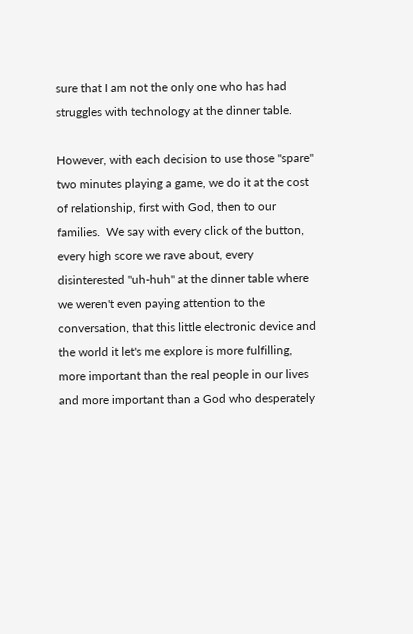sure that I am not the only one who has had struggles with technology at the dinner table.

However, with each decision to use those "spare" two minutes playing a game, we do it at the cost of relationship, first with God, then to our families.  We say with every click of the button, every high score we rave about, every disinterested "uh-huh" at the dinner table where we weren't even paying attention to the conversation, that this little electronic device and the world it let's me explore is more fulfilling, more important than the real people in our lives and more important than a God who desperately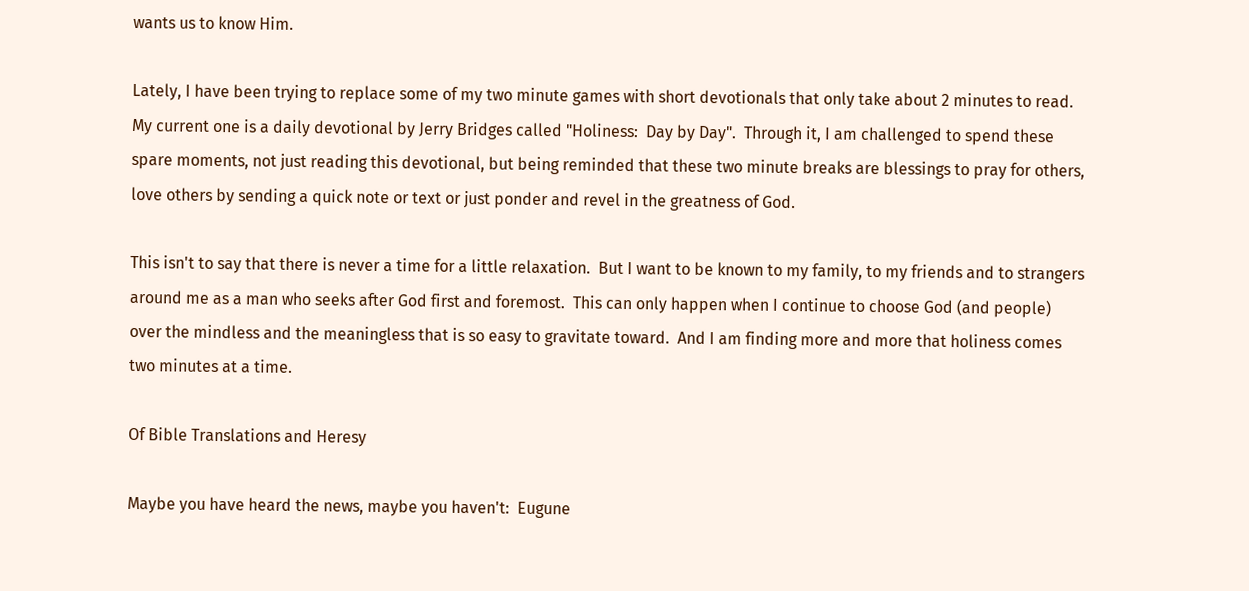wants us to know Him.

Lately, I have been trying to replace some of my two minute games with short devotionals that only take about 2 minutes to read.  My current one is a daily devotional by Jerry Bridges called "Holiness:  Day by Day".  Through it, I am challenged to spend these spare moments, not just reading this devotional, but being reminded that these two minute breaks are blessings to pray for others, love others by sending a quick note or text or just ponder and revel in the greatness of God.

This isn't to say that there is never a time for a little relaxation.  But I want to be known to my family, to my friends and to strangers around me as a man who seeks after God first and foremost.  This can only happen when I continue to choose God (and people) over the mindless and the meaningless that is so easy to gravitate toward.  And I am finding more and more that holiness comes two minutes at a time.

Of Bible Translations and Heresy

Maybe you have heard the news, maybe you haven't:  Eugune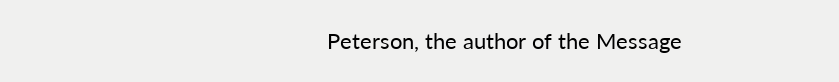Peterson, the author of the Message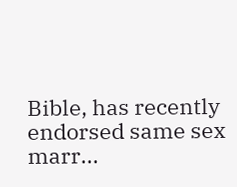Bible, has recently endorsed same sex marr...